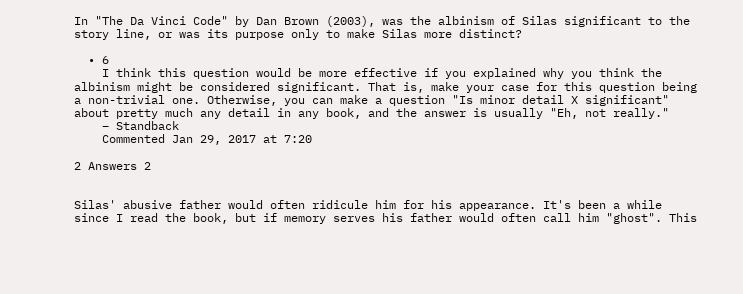In "The Da Vinci Code" by Dan Brown (2003), was the albinism of Silas significant to the story line, or was its purpose only to make Silas more distinct?

  • 6
    I think this question would be more effective if you explained why you think the albinism might be considered significant. That is, make your case for this question being a non-trivial one. Otherwise, you can make a question "Is minor detail X significant" about pretty much any detail in any book, and the answer is usually "Eh, not really."
    – Standback
    Commented Jan 29, 2017 at 7:20

2 Answers 2


Silas' abusive father would often ridicule him for his appearance. It's been a while since I read the book, but if memory serves his father would often call him "ghost". This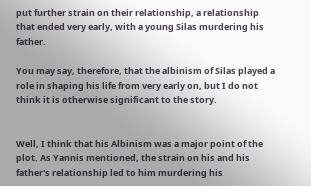put further strain on their relationship, a relationship that ended very early, with a young Silas murdering his father.

You may say, therefore, that the albinism of Silas played a role in shaping his life from very early on, but I do not think it is otherwise significant to the story.


Well, I think that his Albinism was a major point of the plot. As Yannis mentioned, the strain on his and his father's relationship led to him murdering his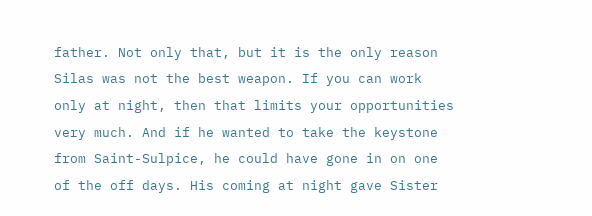father. Not only that, but it is the only reason Silas was not the best weapon. If you can work only at night, then that limits your opportunities very much. And if he wanted to take the keystone from Saint-Sulpice, he could have gone in on one of the off days. His coming at night gave Sister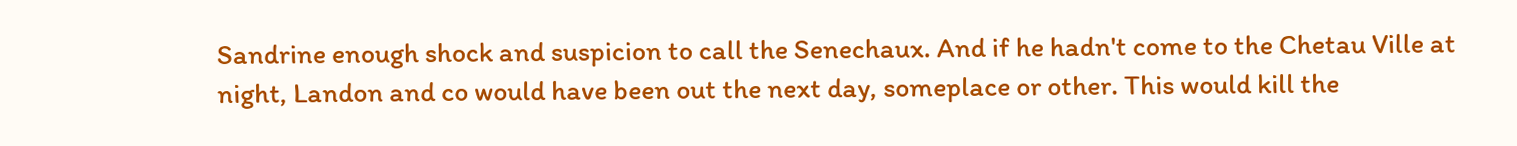Sandrine enough shock and suspicion to call the Senechaux. And if he hadn't come to the Chetau Ville at night, Landon and co would have been out the next day, someplace or other. This would kill the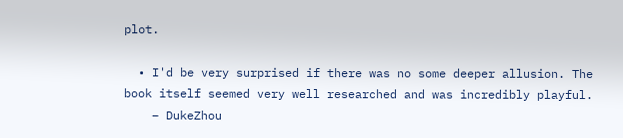plot.

  • I'd be very surprised if there was no some deeper allusion. The book itself seemed very well researched and was incredibly playful.
    – DukeZhou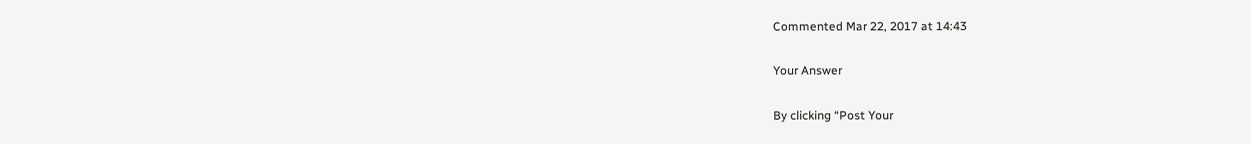Commented Mar 22, 2017 at 14:43

Your Answer

By clicking “Post Your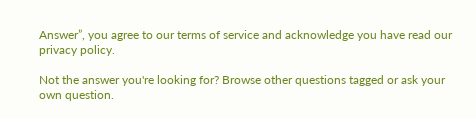Answer”, you agree to our terms of service and acknowledge you have read our privacy policy.

Not the answer you're looking for? Browse other questions tagged or ask your own question.